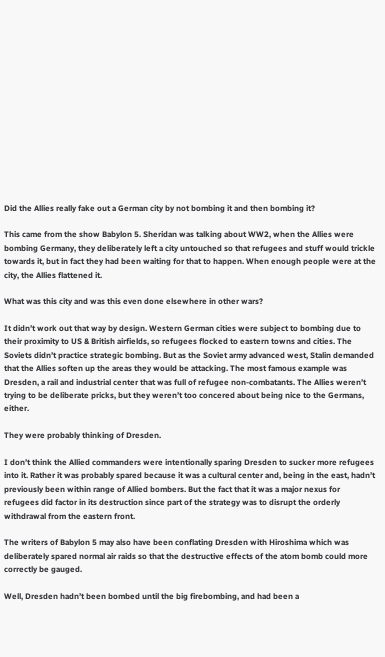Did the Allies really fake out a German city by not bombing it and then bombing it?

This came from the show Babylon 5. Sheridan was talking about WW2, when the Allies were bombing Germany, they deliberately left a city untouched so that refugees and stuff would trickle towards it, but in fact they had been waiting for that to happen. When enough people were at the city, the Allies flattened it.

What was this city and was this even done elsewhere in other wars?

It didn’t work out that way by design. Western German cities were subject to bombing due to their proximity to US & British airfields, so refugees flocked to eastern towns and cities. The Soviets didn’t practice strategic bombing. But as the Soviet army advanced west, Stalin demanded that the Allies soften up the areas they would be attacking. The most famous example was Dresden, a rail and industrial center that was full of refugee non-combatants. The Allies weren’t trying to be deliberate pricks, but they weren’t too concered about being nice to the Germans, either.

They were probably thinking of Dresden.

I don’t think the Allied commanders were intentionally sparing Dresden to sucker more refugees into it. Rather it was probably spared because it was a cultural center and, being in the east, hadn’t previously been within range of Allied bombers. But the fact that it was a major nexus for refugees did factor in its destruction since part of the strategy was to disrupt the orderly withdrawal from the eastern front.

The writers of Babylon 5 may also have been conflating Dresden with Hiroshima which was deliberately spared normal air raids so that the destructive effects of the atom bomb could more correctly be gauged.

Well, Dresden hadn’t been bombed until the big firebombing, and had been a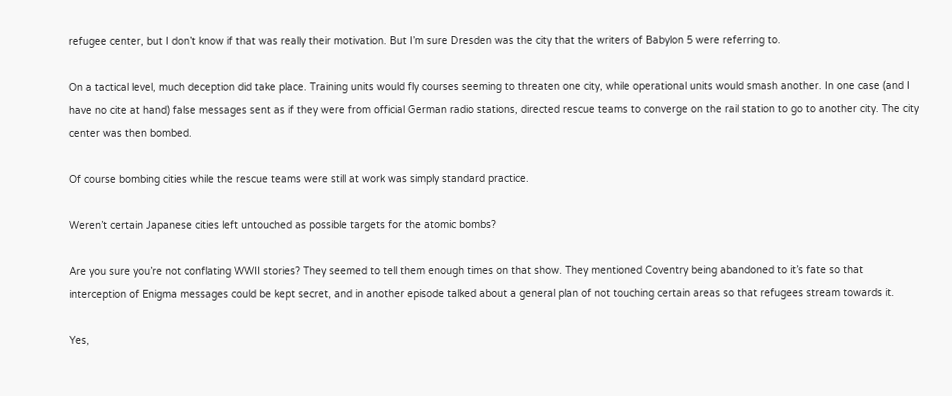refugee center, but I don’t know if that was really their motivation. But I’m sure Dresden was the city that the writers of Babylon 5 were referring to.

On a tactical level, much deception did take place. Training units would fly courses seeming to threaten one city, while operational units would smash another. In one case (and I have no cite at hand) false messages sent as if they were from official German radio stations, directed rescue teams to converge on the rail station to go to another city. The city center was then bombed.

Of course bombing cities while the rescue teams were still at work was simply standard practice.

Weren’t certain Japanese cities left untouched as possible targets for the atomic bombs?

Are you sure you’re not conflating WWII stories? They seemed to tell them enough times on that show. They mentioned Coventry being abandoned to it’s fate so that interception of Enigma messages could be kept secret, and in another episode talked about a general plan of not touching certain areas so that refugees stream towards it.

Yes,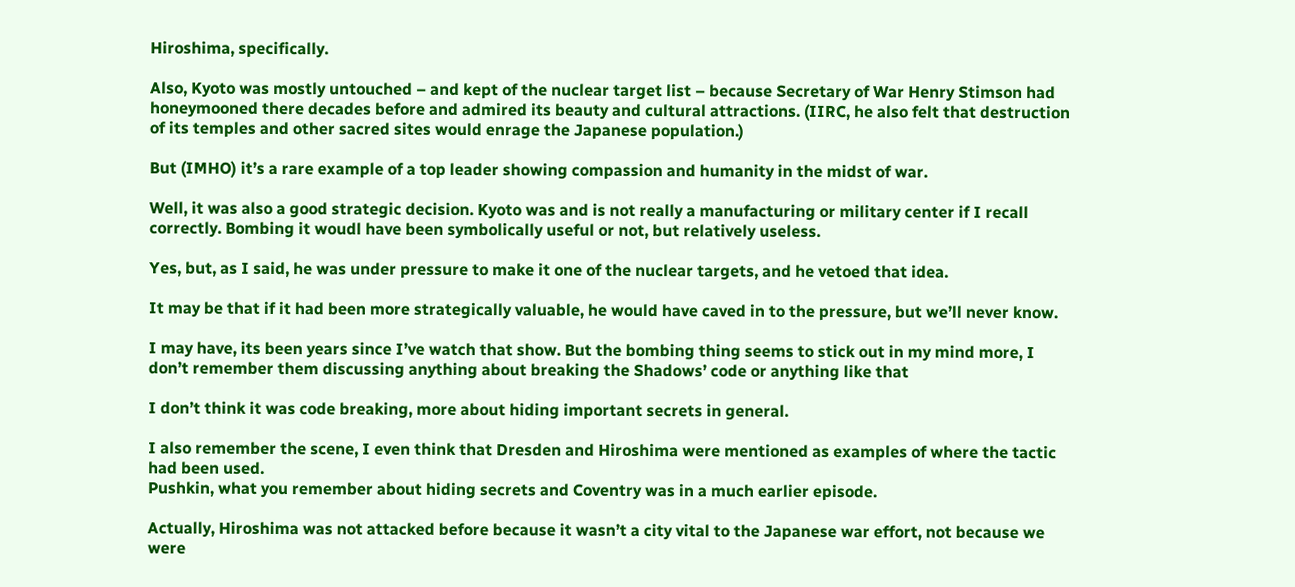Hiroshima, specifically.

Also, Kyoto was mostly untouched – and kept of the nuclear target list – because Secretary of War Henry Stimson had honeymooned there decades before and admired its beauty and cultural attractions. (IIRC, he also felt that destruction of its temples and other sacred sites would enrage the Japanese population.)

But (IMHO) it’s a rare example of a top leader showing compassion and humanity in the midst of war.

Well, it was also a good strategic decision. Kyoto was and is not really a manufacturing or military center if I recall correctly. Bombing it woudl have been symbolically useful or not, but relatively useless.

Yes, but, as I said, he was under pressure to make it one of the nuclear targets, and he vetoed that idea.

It may be that if it had been more strategically valuable, he would have caved in to the pressure, but we’ll never know.

I may have, its been years since I’ve watch that show. But the bombing thing seems to stick out in my mind more, I don’t remember them discussing anything about breaking the Shadows’ code or anything like that

I don’t think it was code breaking, more about hiding important secrets in general.

I also remember the scene, I even think that Dresden and Hiroshima were mentioned as examples of where the tactic had been used.
Pushkin, what you remember about hiding secrets and Coventry was in a much earlier episode.

Actually, Hiroshima was not attacked before because it wasn’t a city vital to the Japanese war effort, not because we were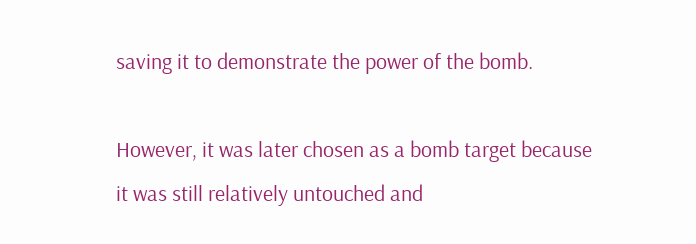saving it to demonstrate the power of the bomb.

However, it was later chosen as a bomb target because it was still relatively untouched and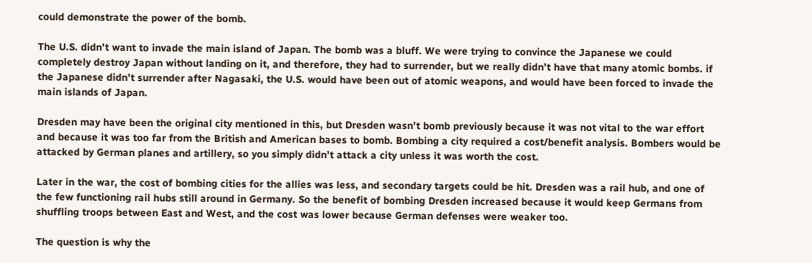could demonstrate the power of the bomb.

The U.S. didn’t want to invade the main island of Japan. The bomb was a bluff. We were trying to convince the Japanese we could completely destroy Japan without landing on it, and therefore, they had to surrender, but we really didn’t have that many atomic bombs. if the Japanese didn’t surrender after Nagasaki, the U.S. would have been out of atomic weapons, and would have been forced to invade the main islands of Japan.

Dresden may have been the original city mentioned in this, but Dresden wasn’t bomb previously because it was not vital to the war effort and because it was too far from the British and American bases to bomb. Bombing a city required a cost/benefit analysis. Bombers would be attacked by German planes and artillery, so you simply didn’t attack a city unless it was worth the cost.

Later in the war, the cost of bombing cities for the allies was less, and secondary targets could be hit. Dresden was a rail hub, and one of the few functioning rail hubs still around in Germany. So the benefit of bombing Dresden increased because it would keep Germans from shuffling troops between East and West, and the cost was lower because German defenses were weaker too.

The question is why the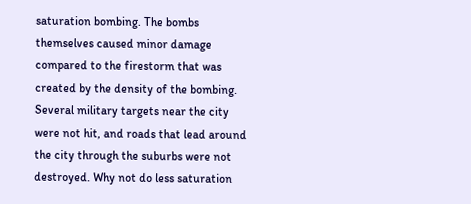saturation bombing. The bombs themselves caused minor damage compared to the firestorm that was created by the density of the bombing. Several military targets near the city were not hit, and roads that lead around the city through the suburbs were not destroyed. Why not do less saturation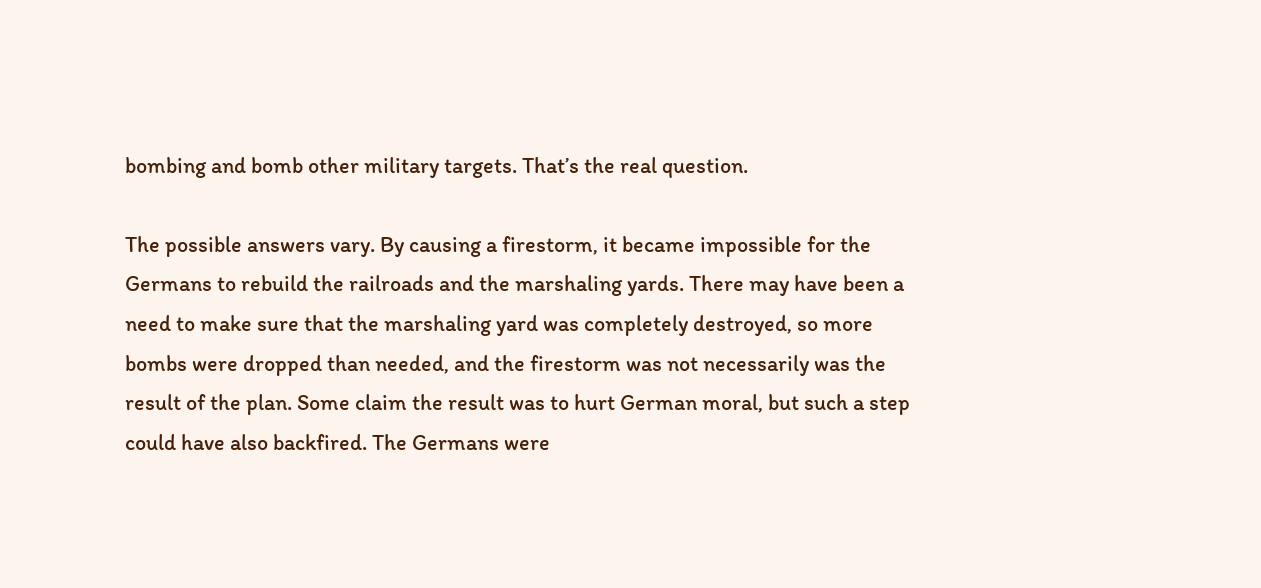bombing and bomb other military targets. That’s the real question.

The possible answers vary. By causing a firestorm, it became impossible for the Germans to rebuild the railroads and the marshaling yards. There may have been a need to make sure that the marshaling yard was completely destroyed, so more bombs were dropped than needed, and the firestorm was not necessarily was the result of the plan. Some claim the result was to hurt German moral, but such a step could have also backfired. The Germans were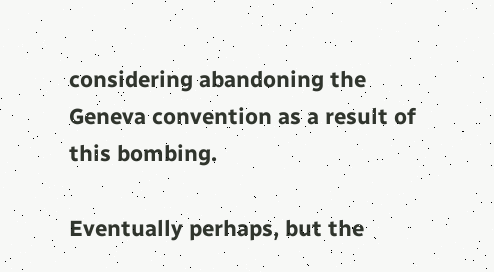considering abandoning the Geneva convention as a result of this bombing.

Eventually perhaps, but the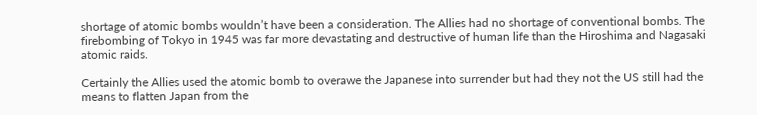shortage of atomic bombs wouldn’t have been a consideration. The Allies had no shortage of conventional bombs. The firebombing of Tokyo in 1945 was far more devastating and destructive of human life than the Hiroshima and Nagasaki atomic raids.

Certainly the Allies used the atomic bomb to overawe the Japanese into surrender but had they not the US still had the means to flatten Japan from the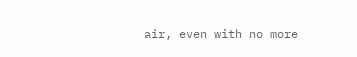air, even with no more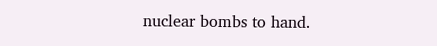nuclear bombs to hand.